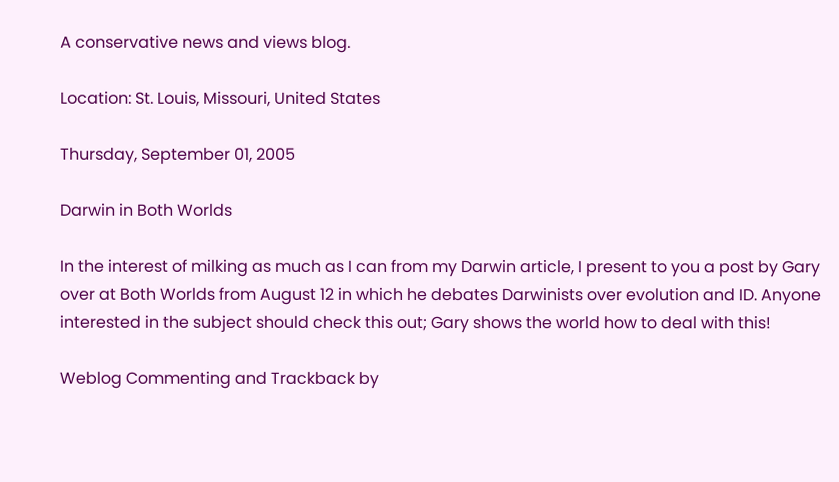A conservative news and views blog.

Location: St. Louis, Missouri, United States

Thursday, September 01, 2005

Darwin in Both Worlds

In the interest of milking as much as I can from my Darwin article, I present to you a post by Gary over at Both Worlds from August 12 in which he debates Darwinists over evolution and ID. Anyone interested in the subject should check this out; Gary shows the world how to deal with this!

Weblog Commenting and Trackback by